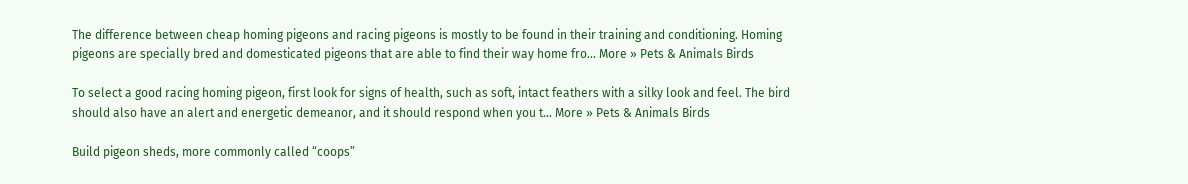The difference between cheap homing pigeons and racing pigeons is mostly to be found in their training and conditioning. Homing pigeons are specially bred and domesticated pigeons that are able to find their way home fro... More » Pets & Animals Birds

To select a good racing homing pigeon, first look for signs of health, such as soft, intact feathers with a silky look and feel. The bird should also have an alert and energetic demeanor, and it should respond when you t... More » Pets & Animals Birds

Build pigeon sheds, more commonly called “coops”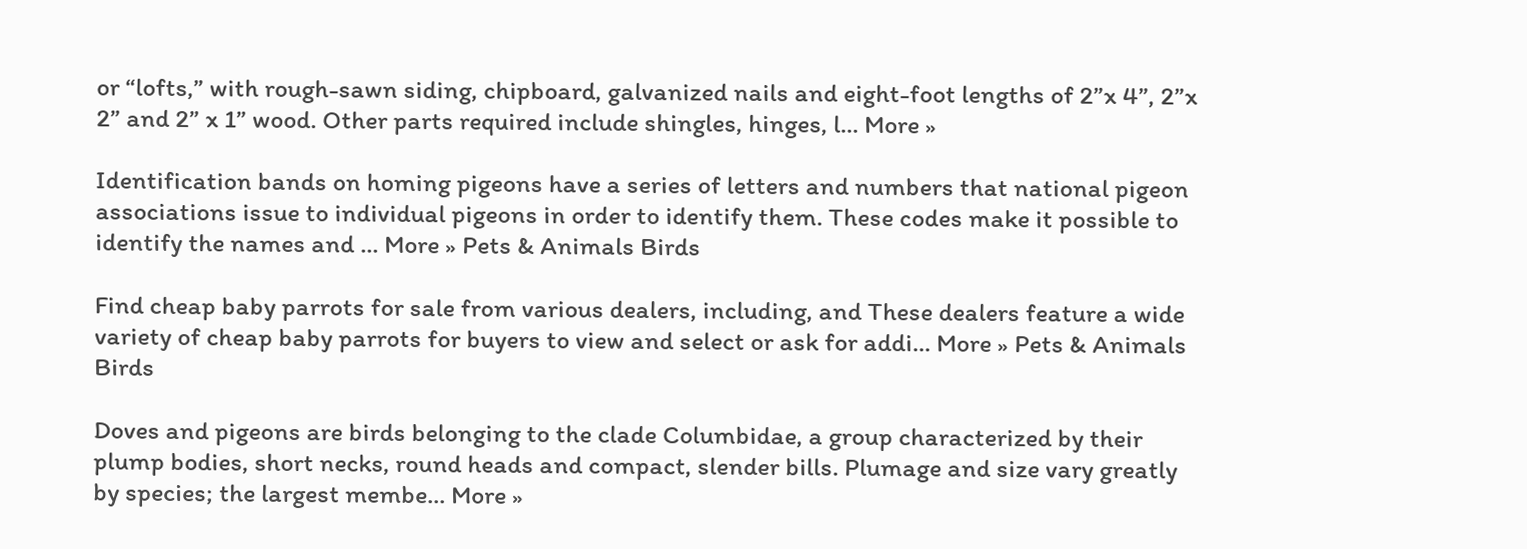or “lofts,” with rough-sawn siding, chipboard, galvanized nails and eight-foot lengths of 2”x 4”, 2”x 2” and 2” x 1” wood. Other parts required include shingles, hinges, l... More »

Identification bands on homing pigeons have a series of letters and numbers that national pigeon associations issue to individual pigeons in order to identify them. These codes make it possible to identify the names and ... More » Pets & Animals Birds

Find cheap baby parrots for sale from various dealers, including, and These dealers feature a wide variety of cheap baby parrots for buyers to view and select or ask for addi... More » Pets & Animals Birds

Doves and pigeons are birds belonging to the clade Columbidae, a group characterized by their plump bodies, short necks, round heads and compact, slender bills. Plumage and size vary greatly by species; the largest membe... More »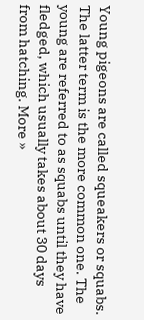Young pigeons are called squeakers or squabs. The latter term is the more common one. The young are referred to as squabs until they have fledged, which usually takes about 30 days from hatching. More »